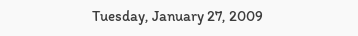Tuesday, January 27, 2009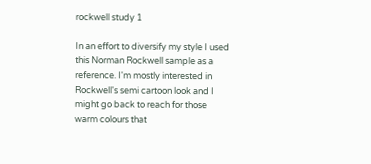rockwell study 1

In an effort to diversify my style I used this Norman Rockwell sample as a reference. I'm mostly interested in Rockwell's semi cartoon look and I might go back to reach for those warm colours that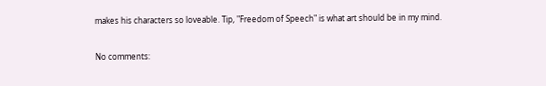makes his characters so loveable. Tip, "Freedom of Speech" is what art should be in my mind.

No comments: